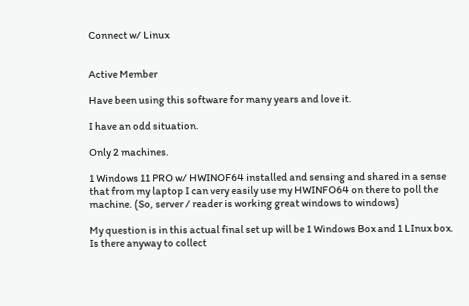Connect w/ Linux


Active Member

Have been using this software for many years and love it.

I have an odd situation.

Only 2 machines.

1 Windows 11 PRO w/ HWINOF64 installed and sensing and shared in a sense that from my laptop I can very easily use my HWINFO64 on there to poll the machine. (So, server / reader is working great windows to windows)

My question is in this actual final set up will be 1 Windows Box and 1 LInux box. Is there anyway to collect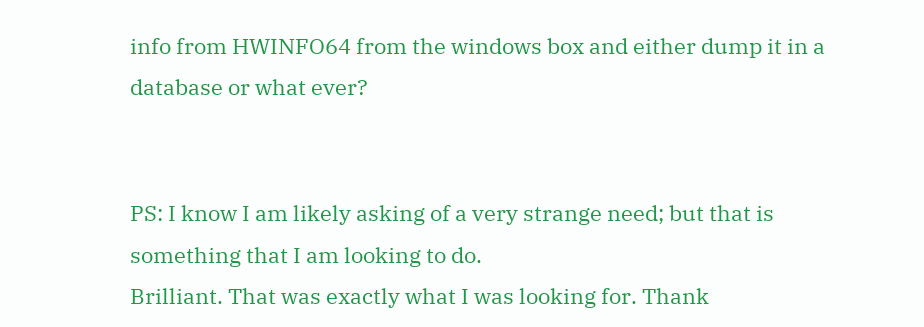info from HWINFO64 from the windows box and either dump it in a database or what ever?


PS: I know I am likely asking of a very strange need; but that is something that I am looking to do.
Brilliant. That was exactly what I was looking for. Thank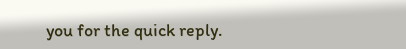you for the quick reply.